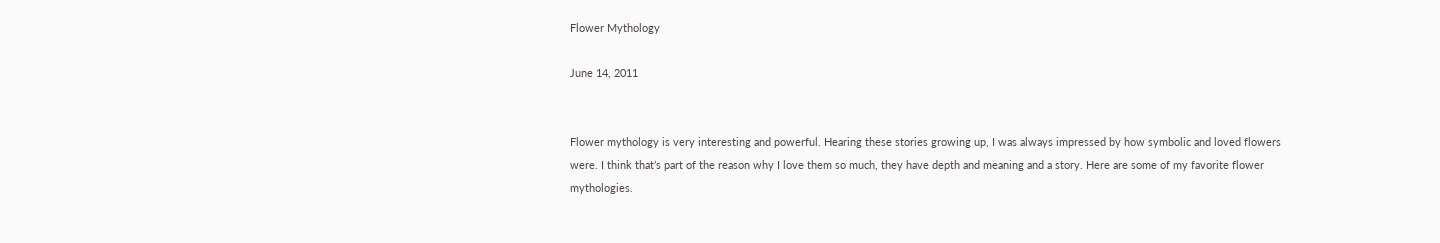Flower Mythology

June 14, 2011


Flower mythology is very interesting and powerful. Hearing these stories growing up, I was always impressed by how symbolic and loved flowers were. I think that’s part of the reason why I love them so much, they have depth and meaning and a story. Here are some of my favorite flower mythologies.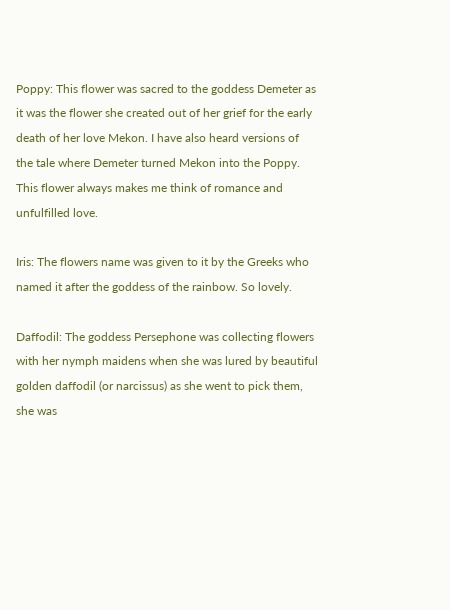Poppy: This flower was sacred to the goddess Demeter as it was the flower she created out of her grief for the early death of her love Mekon. I have also heard versions of the tale where Demeter turned Mekon into the Poppy. This flower always makes me think of romance and unfulfilled love.

Iris: The flowers name was given to it by the Greeks who named it after the goddess of the rainbow. So lovely.

Daffodil: The goddess Persephone was collecting flowers with her nymph maidens when she was lured by beautiful golden daffodil (or narcissus) as she went to pick them, she was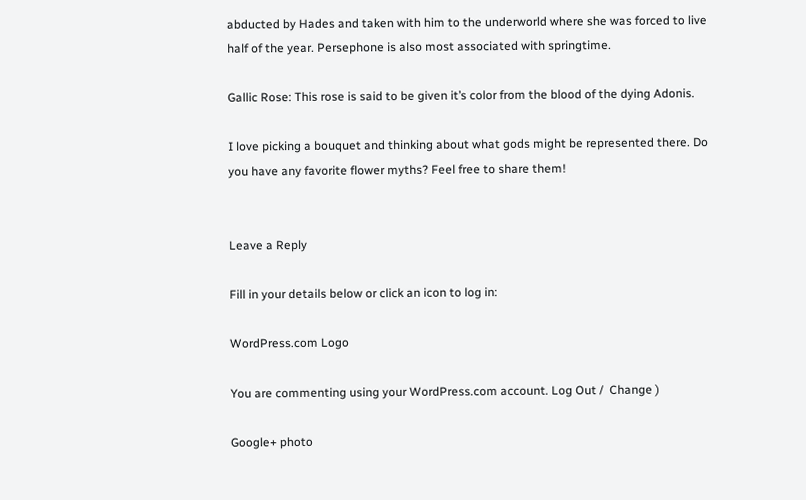abducted by Hades and taken with him to the underworld where she was forced to live half of the year. Persephone is also most associated with springtime.

Gallic Rose: This rose is said to be given it’s color from the blood of the dying Adonis.

I love picking a bouquet and thinking about what gods might be represented there. Do you have any favorite flower myths? Feel free to share them!


Leave a Reply

Fill in your details below or click an icon to log in:

WordPress.com Logo

You are commenting using your WordPress.com account. Log Out /  Change )

Google+ photo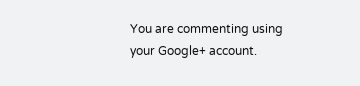You are commenting using your Google+ account.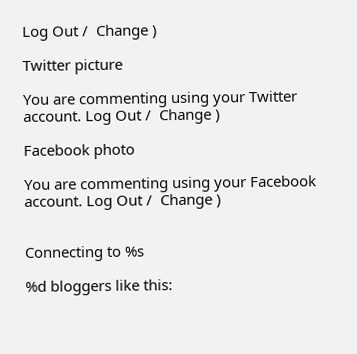Log Out /  Change )

Twitter picture

You are commenting using your Twitter account. Log Out /  Change )

Facebook photo

You are commenting using your Facebook account. Log Out /  Change )


Connecting to %s

%d bloggers like this: